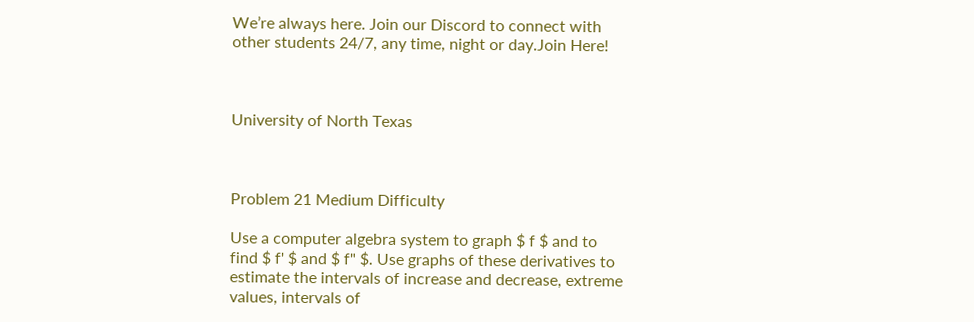We’re always here. Join our Discord to connect with other students 24/7, any time, night or day.Join Here!



University of North Texas



Problem 21 Medium Difficulty

Use a computer algebra system to graph $ f $ and to find $ f' $ and $ f" $. Use graphs of these derivatives to estimate the intervals of increase and decrease, extreme values, intervals of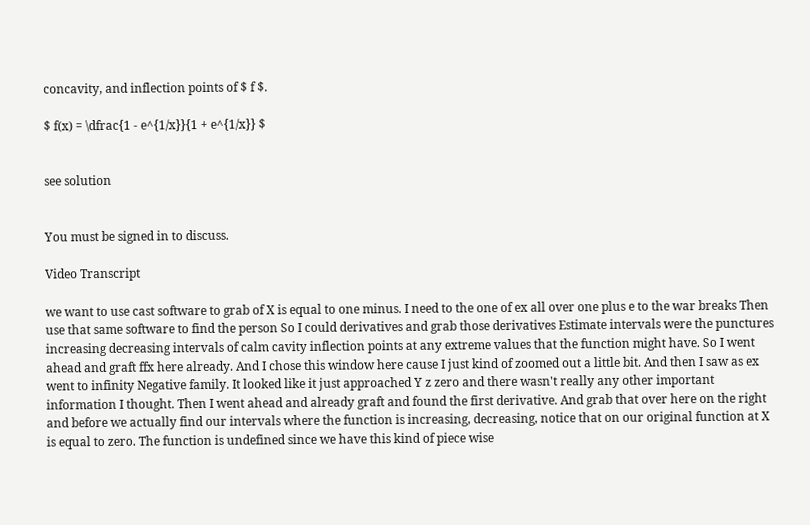concavity, and inflection points of $ f $.

$ f(x) = \dfrac{1 - e^{1/x}}{1 + e^{1/x}} $


see solution


You must be signed in to discuss.

Video Transcript

we want to use cast software to grab of X is equal to one minus. I need to the one of ex all over one plus e to the war breaks Then use that same software to find the person So I could derivatives and grab those derivatives Estimate intervals were the punctures increasing decreasing intervals of calm cavity inflection points at any extreme values that the function might have. So I went ahead and graft ffx here already. And I chose this window here cause I just kind of zoomed out a little bit. And then I saw as ex went to infinity Negative family. It looked like it just approached Y z zero and there wasn't really any other important information I thought. Then I went ahead and already graft and found the first derivative. And grab that over here on the right and before we actually find our intervals where the function is increasing, decreasing, notice that on our original function at X is equal to zero. The function is undefined since we have this kind of piece wise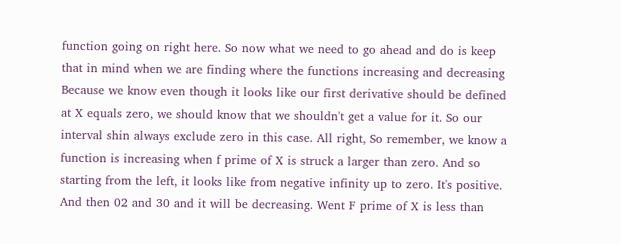function going on right here. So now what we need to go ahead and do is keep that in mind when we are finding where the functions increasing and decreasing Because we know even though it looks like our first derivative should be defined at X equals zero, we should know that we shouldn't get a value for it. So our interval shin always exclude zero in this case. All right, So remember, we know a function is increasing when f prime of X is struck a larger than zero. And so starting from the left, it looks like from negative infinity up to zero. It's positive. And then 02 and 30 and it will be decreasing. Went F prime of X is less than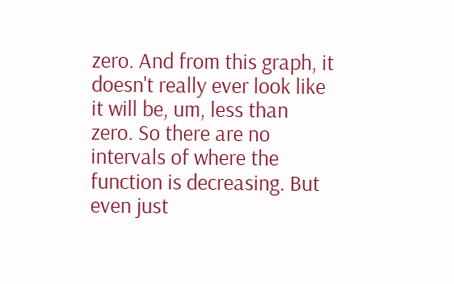zero. And from this graph, it doesn't really ever look like it will be, um, less than zero. So there are no intervals of where the function is decreasing. But even just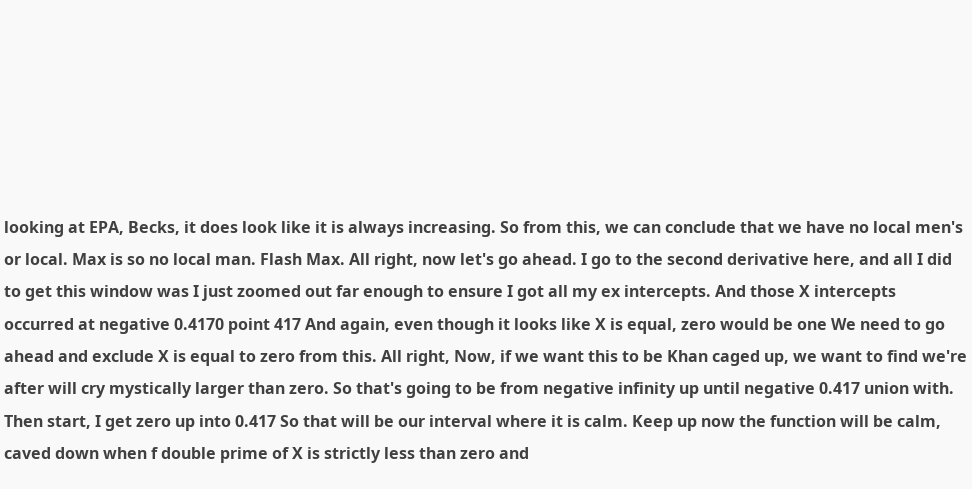looking at EPA, Becks, it does look like it is always increasing. So from this, we can conclude that we have no local men's or local. Max is so no local man. Flash Max. All right, now let's go ahead. I go to the second derivative here, and all I did to get this window was I just zoomed out far enough to ensure I got all my ex intercepts. And those X intercepts occurred at negative 0.4170 point 417 And again, even though it looks like X is equal, zero would be one We need to go ahead and exclude X is equal to zero from this. All right, Now, if we want this to be Khan caged up, we want to find we're after will cry mystically larger than zero. So that's going to be from negative infinity up until negative 0.417 union with. Then start, I get zero up into 0.417 So that will be our interval where it is calm. Keep up now the function will be calm, caved down when f double prime of X is strictly less than zero and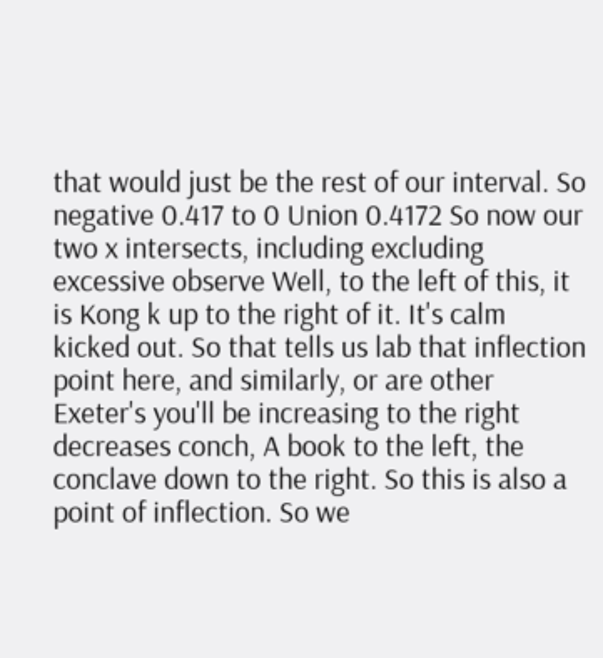that would just be the rest of our interval. So negative 0.417 to 0 Union 0.4172 So now our two x intersects, including excluding excessive observe Well, to the left of this, it is Kong k up to the right of it. It's calm kicked out. So that tells us lab that inflection point here, and similarly, or are other Exeter's you'll be increasing to the right decreases conch, A book to the left, the conclave down to the right. So this is also a point of inflection. So we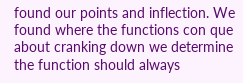found our points and inflection. We found where the functions con que about cranking down we determine the function should always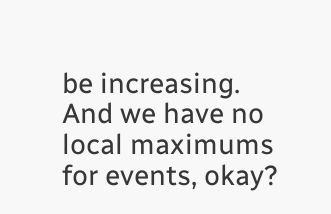be increasing. And we have no local maximums for events, okay?